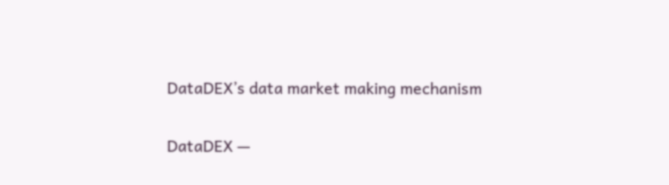DataDEX’s data market making mechanism

DataDEX —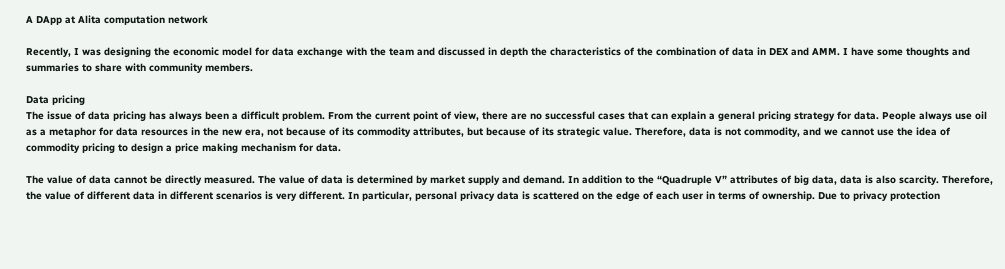A DApp at Alita computation network

Recently, I was designing the economic model for data exchange with the team and discussed in depth the characteristics of the combination of data in DEX and AMM. I have some thoughts and summaries to share with community members.

Data pricing
The issue of data pricing has always been a difficult problem. From the current point of view, there are no successful cases that can explain a general pricing strategy for data. People always use oil as a metaphor for data resources in the new era, not because of its commodity attributes, but because of its strategic value. Therefore, data is not commodity, and we cannot use the idea of commodity pricing to design a price making mechanism for data.

The value of data cannot be directly measured. The value of data is determined by market supply and demand. In addition to the “Quadruple V” attributes of big data, data is also scarcity. Therefore, the value of different data in different scenarios is very different. In particular, personal privacy data is scattered on the edge of each user in terms of ownership. Due to privacy protection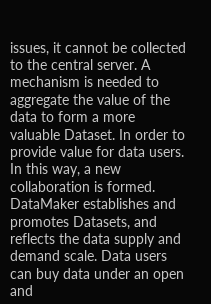issues, it cannot be collected to the central server. A mechanism is needed to aggregate the value of the data to form a more valuable Dataset. In order to provide value for data users. In this way, a new collaboration is formed. DataMaker establishes and promotes Datasets, and reflects the data supply and demand scale. Data users can buy data under an open and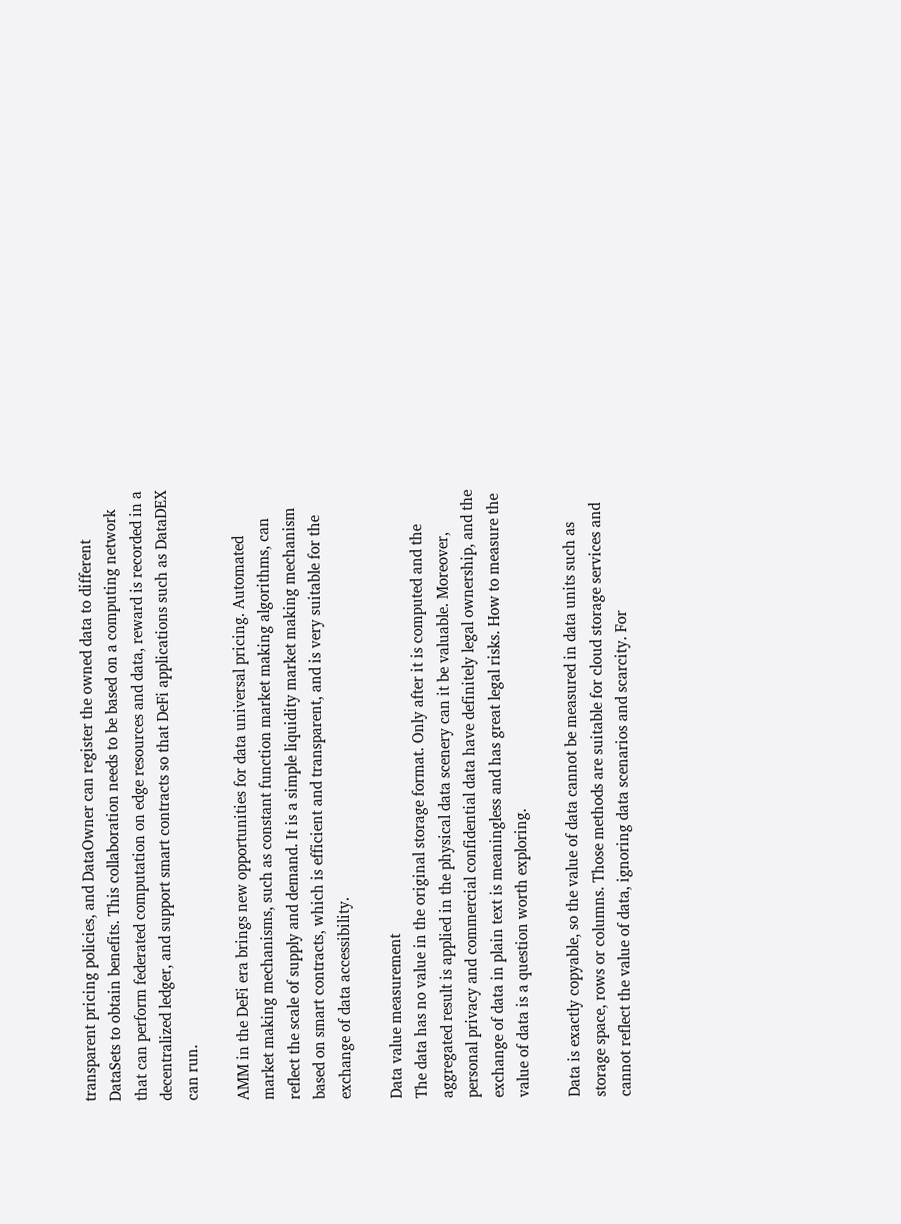transparent pricing policies, and DataOwner can register the owned data to different DataSets to obtain benefits. This collaboration needs to be based on a computing network that can perform federated computation on edge resources and data, reward is recorded in a decentralized ledger, and support smart contracts so that DeFi applications such as DataDEX can run.

AMM in the DeFi era brings new opportunities for data universal pricing. Automated market making mechanisms, such as constant function market making algorithms, can reflect the scale of supply and demand. It is a simple liquidity market making mechanism based on smart contracts, which is efficient and transparent, and is very suitable for the exchange of data accessibility.

Data value measurement
The data has no value in the original storage format. Only after it is computed and the aggregated result is applied in the physical data scenery can it be valuable. Moreover, personal privacy and commercial confidential data have definitely legal ownership, and the exchange of data in plain text is meaningless and has great legal risks. How to measure the value of data is a question worth exploring.

Data is exactly copyable, so the value of data cannot be measured in data units such as storage space, rows or columns. Those methods are suitable for cloud storage services and cannot reflect the value of data, ignoring data scenarios and scarcity. For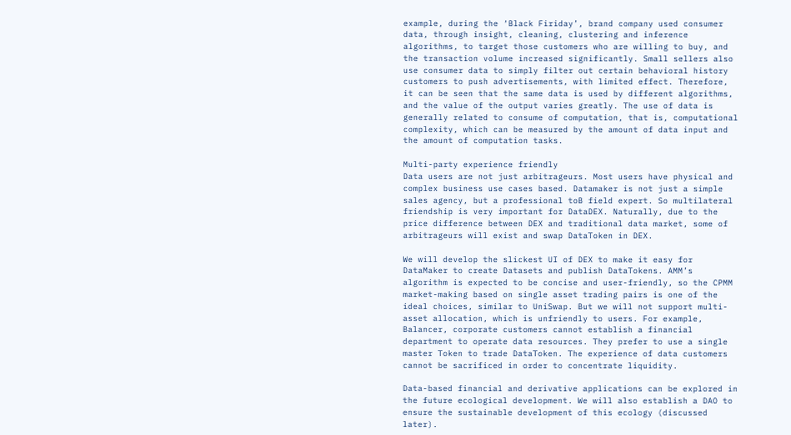example, during the ‘Black Firiday’, brand company used consumer data, through insight, cleaning, clustering and inference algorithms, to target those customers who are willing to buy, and the transaction volume increased significantly. Small sellers also use consumer data to simply filter out certain behavioral history customers to push advertisements, with limited effect. Therefore, it can be seen that the same data is used by different algorithms, and the value of the output varies greatly. The use of data is generally related to consume of computation, that is, computational complexity, which can be measured by the amount of data input and the amount of computation tasks.

Multi-party experience friendly
Data users are not just arbitrageurs. Most users have physical and complex business use cases based. Datamaker is not just a simple sales agency, but a professional toB field expert. So multilateral friendship is very important for DataDEX. Naturally, due to the price difference between DEX and traditional data market, some of arbitrageurs will exist and swap DataToken in DEX.

We will develop the slickest UI of DEX to make it easy for DataMaker to create Datasets and publish DataTokens. AMM’s algorithm is expected to be concise and user-friendly, so the CPMM market-making based on single asset trading pairs is one of the ideal choices, similar to UniSwap. But we will not support multi-asset allocation, which is unfriendly to users. For example, Balancer, corporate customers cannot establish a financial department to operate data resources. They prefer to use a single master Token to trade DataToken. The experience of data customers cannot be sacrificed in order to concentrate liquidity.

Data-based financial and derivative applications can be explored in the future ecological development. We will also establish a DAO to ensure the sustainable development of this ecology (discussed later).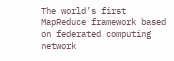The world’s first MapReduce framework based on federated computing network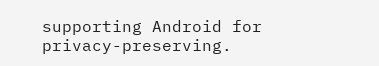supporting Android for privacy-preserving.